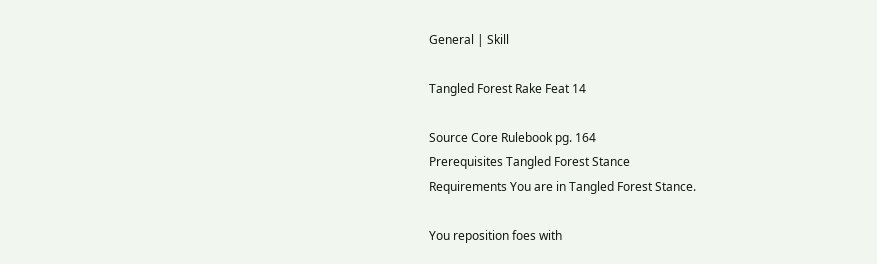General | Skill

Tangled Forest Rake Feat 14

Source Core Rulebook pg. 164
Prerequisites Tangled Forest Stance
Requirements You are in Tangled Forest Stance.

You reposition foes with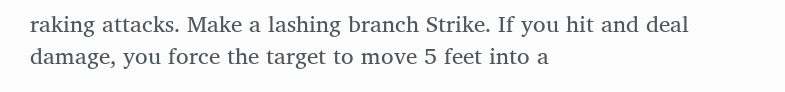raking attacks. Make a lashing branch Strike. If you hit and deal damage, you force the target to move 5 feet into a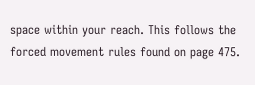space within your reach. This follows the forced movement rules found on page 475.